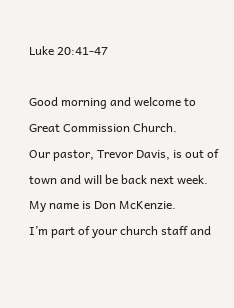Luke 20:41-47

Good morning and welcome to Great Commission Church.
Our pastor, Trevor Davis, is out of town and will be back next week.
My name is Don McKenzie.
I’m part of your church staff and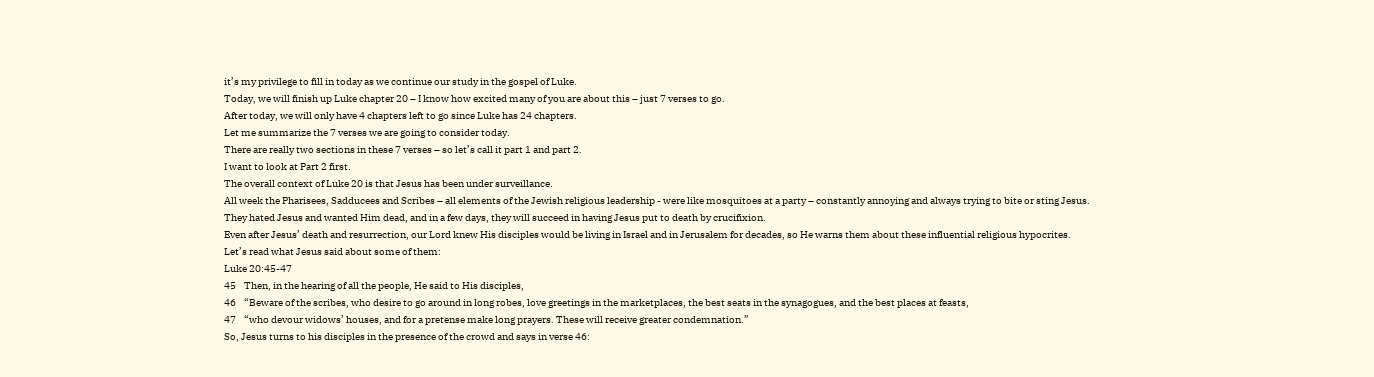it’s my privilege to fill in today as we continue our study in the gospel of Luke.
Today, we will finish up Luke chapter 20 – I know how excited many of you are about this – just 7 verses to go.
After today, we will only have 4 chapters left to go since Luke has 24 chapters.
Let me summarize the 7 verses we are going to consider today.
There are really two sections in these 7 verses – so let’s call it part 1 and part 2.
I want to look at Part 2 first.
The overall context of Luke 20 is that Jesus has been under surveillance.
All week the Pharisees, Sadducees and Scribes – all elements of the Jewish religious leadership - were like mosquitoes at a party – constantly annoying and always trying to bite or sting Jesus.
They hated Jesus and wanted Him dead, and in a few days, they will succeed in having Jesus put to death by crucifixion.
Even after Jesus’ death and resurrection, our Lord knew His disciples would be living in Israel and in Jerusalem for decades, so He warns them about these influential religious hypocrites.
Let’s read what Jesus said about some of them:
Luke 20:45-47
45    Then, in the hearing of all the people, He said to His disciples,
46    “Beware of the scribes, who desire to go around in long robes, love greetings in the marketplaces, the best seats in the synagogues, and the best places at feasts,
47    “who devour widows’ houses, and for a pretense make long prayers. These will receive greater condemnation.”
So, Jesus turns to his disciples in the presence of the crowd and says in verse 46: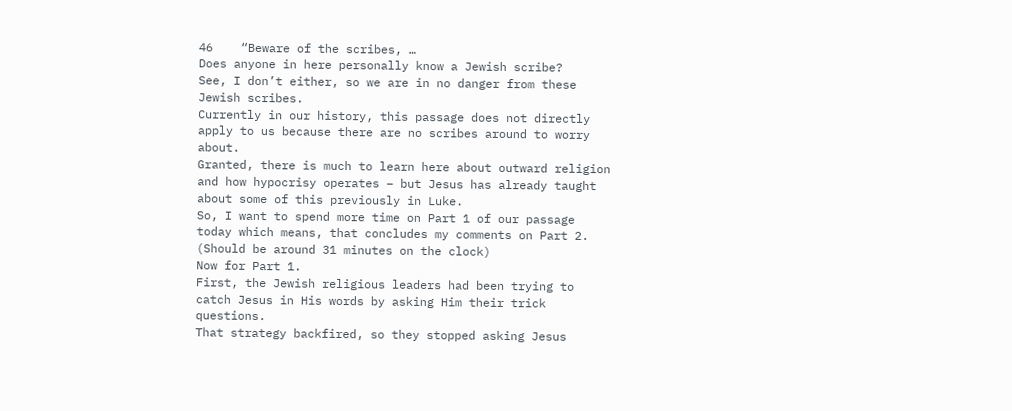46    “Beware of the scribes, …
Does anyone in here personally know a Jewish scribe?
See, I don’t either, so we are in no danger from these Jewish scribes.
Currently in our history, this passage does not directly apply to us because there are no scribes around to worry about.
Granted, there is much to learn here about outward religion and how hypocrisy operates – but Jesus has already taught about some of this previously in Luke.
So, I want to spend more time on Part 1 of our passage today which means, that concludes my comments on Part 2.
(Should be around 31 minutes on the clock)
Now for Part 1.
First, the Jewish religious leaders had been trying to catch Jesus in His words by asking Him their trick questions.
That strategy backfired, so they stopped asking Jesus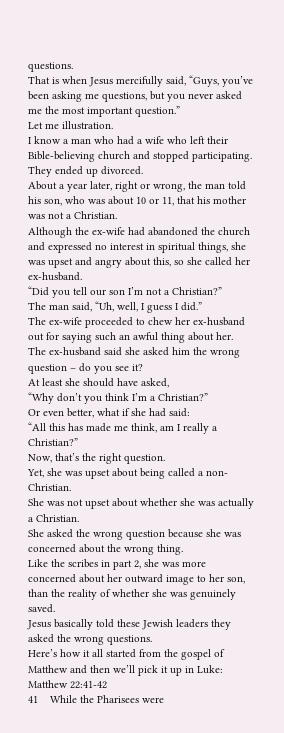questions.
That is when Jesus mercifully said, “Guys, you’ve been asking me questions, but you never asked me the most important question.”
Let me illustration.
I know a man who had a wife who left their Bible-believing church and stopped participating.
They ended up divorced.
About a year later, right or wrong, the man told his son, who was about 10 or 11, that his mother was not a Christian.
Although the ex-wife had abandoned the church and expressed no interest in spiritual things, she was upset and angry about this, so she called her ex-husband.
“Did you tell our son I’m not a Christian?”
The man said, “Uh, well, I guess I did.”
The ex-wife proceeded to chew her ex-husband out for saying such an awful thing about her.
The ex-husband said she asked him the wrong question – do you see it?
At least she should have asked,
“Why don’t you think I’m a Christian?”
Or even better, what if she had said:
“All this has made me think, am I really a Christian?”
Now, that’s the right question.
Yet, she was upset about being called a non-Christian.
She was not upset about whether she was actually a Christian.
She asked the wrong question because she was concerned about the wrong thing.
Like the scribes in part 2, she was more concerned about her outward image to her son, than the reality of whether she was genuinely saved.
Jesus basically told these Jewish leaders they asked the wrong questions.
Here’s how it all started from the gospel of Matthew and then we’ll pick it up in Luke:
Matthew 22:41-42
41    While the Pharisees were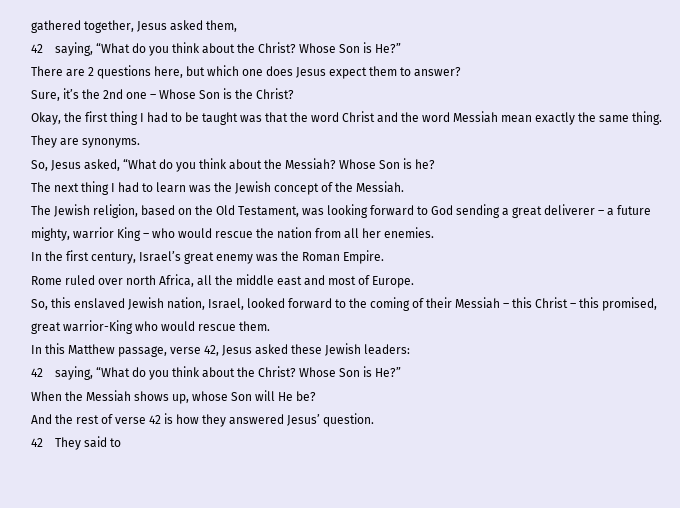gathered together, Jesus asked them,
42    saying, “What do you think about the Christ? Whose Son is He?”
There are 2 questions here, but which one does Jesus expect them to answer?
Sure, it’s the 2nd one – Whose Son is the Christ?
Okay, the first thing I had to be taught was that the word Christ and the word Messiah mean exactly the same thing. They are synonyms.
So, Jesus asked, “What do you think about the Messiah? Whose Son is he?
The next thing I had to learn was the Jewish concept of the Messiah.
The Jewish religion, based on the Old Testament, was looking forward to God sending a great deliverer – a future mighty, warrior King – who would rescue the nation from all her enemies.
In the first century, Israel’s great enemy was the Roman Empire.
Rome ruled over north Africa, all the middle east and most of Europe.
So, this enslaved Jewish nation, Israel, looked forward to the coming of their Messiah – this Christ – this promised, great warrior-King who would rescue them.
In this Matthew passage, verse 42, Jesus asked these Jewish leaders:
42    saying, “What do you think about the Christ? Whose Son is He?”
When the Messiah shows up, whose Son will He be?
And the rest of verse 42 is how they answered Jesus’ question.
42    They said to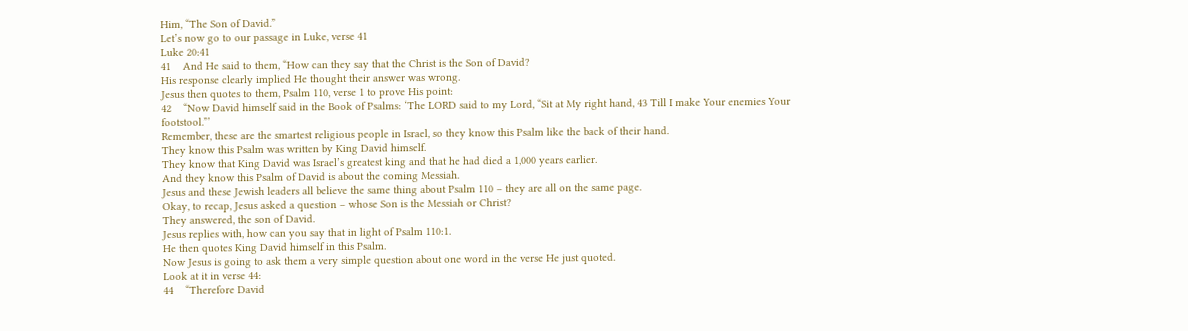Him, “The Son of David.”
Let’s now go to our passage in Luke, verse 41
Luke 20:41
41    And He said to them, “How can they say that the Christ is the Son of David?
His response clearly implied He thought their answer was wrong.
Jesus then quotes to them, Psalm 110, verse 1 to prove His point:
42    “Now David himself said in the Book of Psalms: ‘The LORD said to my Lord, “Sit at My right hand, 43 Till I make Your enemies Your footstool.”’
Remember, these are the smartest religious people in Israel, so they know this Psalm like the back of their hand.
They know this Psalm was written by King David himself.
They know that King David was Israel’s greatest king and that he had died a 1,000 years earlier.
And they know this Psalm of David is about the coming Messiah.
Jesus and these Jewish leaders all believe the same thing about Psalm 110 – they are all on the same page.
Okay, to recap, Jesus asked a question – whose Son is the Messiah or Christ?
They answered, the son of David.
Jesus replies with, how can you say that in light of Psalm 110:1.
He then quotes King David himself in this Psalm.
Now Jesus is going to ask them a very simple question about one word in the verse He just quoted.
Look at it in verse 44:
44    “Therefore David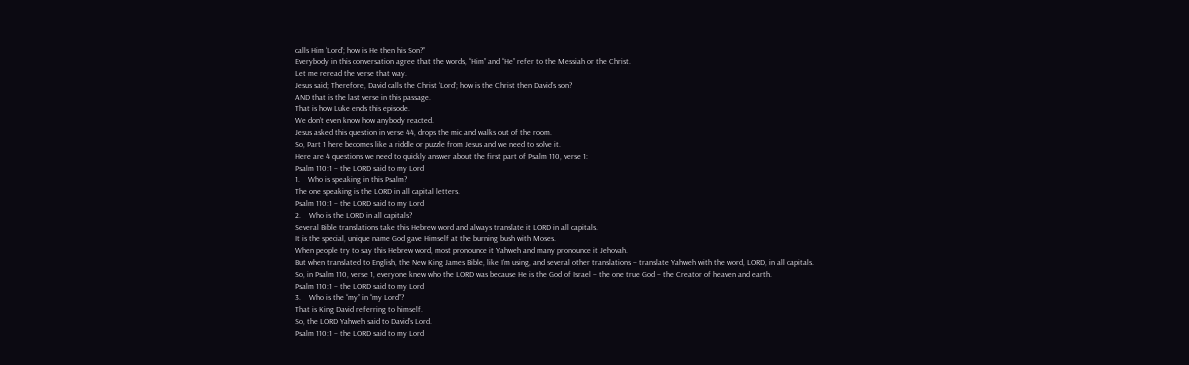calls Him ‘Lord’; how is He then his Son?”
Everybody in this conversation agree that the words, “Him” and “He” refer to the Messiah or the Christ.
Let me reread the verse that way.
Jesus said; Therefore, David calls the Christ ‘Lord’; how is the Christ then David’s son?
AND that is the last verse in this passage.
That is how Luke ends this episode.
We don’t even know how anybody reacted.
Jesus asked this question in verse 44, drops the mic and walks out of the room.
So, Part 1 here becomes like a riddle or puzzle from Jesus and we need to solve it.
Here are 4 questions we need to quickly answer about the first part of Psalm 110, verse 1:
Psalm 110:1 – the LORD said to my Lord
1.    Who is speaking in this Psalm?
The one speaking is the LORD in all capital letters.
Psalm 110:1 – the LORD said to my Lord
2.    Who is the LORD in all capitals?
Several Bible translations take this Hebrew word and always translate it LORD in all capitals.
It is the special, unique name God gave Himself at the burning bush with Moses.
When people try to say this Hebrew word, most pronounce it Yahweh and many pronounce it Jehovah.
But when translated to English, the New King James Bible, like I’m using, and several other translations – translate Yahweh with the word, LORD, in all capitals.
So, in Psalm 110, verse 1, everyone knew who the LORD was because He is the God of Israel – the one true God – the Creator of heaven and earth.
Psalm 110:1 – the LORD said to my Lord
3.    Who is the “my” in “my Lord”?
That is King David referring to himself.
So, the LORD Yahweh said to David’s Lord.
Psalm 110:1 – the LORD said to my Lord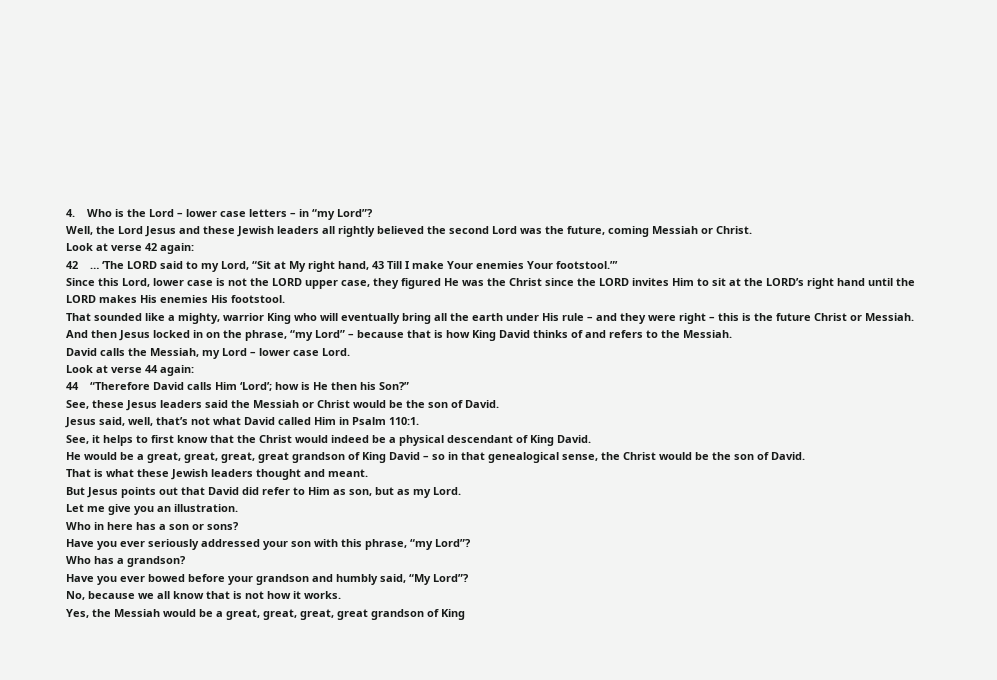4.    Who is the Lord – lower case letters – in “my Lord”?
Well, the Lord Jesus and these Jewish leaders all rightly believed the second Lord was the future, coming Messiah or Christ.
Look at verse 42 again:
42    … ‘The LORD said to my Lord, “Sit at My right hand, 43 Till I make Your enemies Your footstool.”’
Since this Lord, lower case is not the LORD upper case, they figured He was the Christ since the LORD invites Him to sit at the LORD’s right hand until the LORD makes His enemies His footstool.
That sounded like a mighty, warrior King who will eventually bring all the earth under His rule – and they were right – this is the future Christ or Messiah.
And then Jesus locked in on the phrase, “my Lord” – because that is how King David thinks of and refers to the Messiah.
David calls the Messiah, my Lord – lower case Lord.
Look at verse 44 again:
44    “Therefore David calls Him ‘Lord’; how is He then his Son?”
See, these Jesus leaders said the Messiah or Christ would be the son of David.
Jesus said, well, that’s not what David called Him in Psalm 110:1.
See, it helps to first know that the Christ would indeed be a physical descendant of King David.
He would be a great, great, great, great grandson of King David – so in that genealogical sense, the Christ would be the son of David.
That is what these Jewish leaders thought and meant.
But Jesus points out that David did refer to Him as son, but as my Lord.
Let me give you an illustration.
Who in here has a son or sons?
Have you ever seriously addressed your son with this phrase, “my Lord”?
Who has a grandson?
Have you ever bowed before your grandson and humbly said, “My Lord”?
No, because we all know that is not how it works.
Yes, the Messiah would be a great, great, great, great grandson of King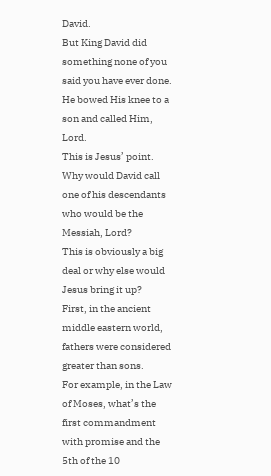David.
But King David did something none of you said you have ever done.
He bowed His knee to a son and called Him, Lord.
This is Jesus’ point.
Why would David call one of his descendants who would be the Messiah, Lord?
This is obviously a big deal or why else would Jesus bring it up?
First, in the ancient middle eastern world, fathers were considered greater than sons.
For example, in the Law of Moses, what’s the first commandment with promise and the 5th of the 10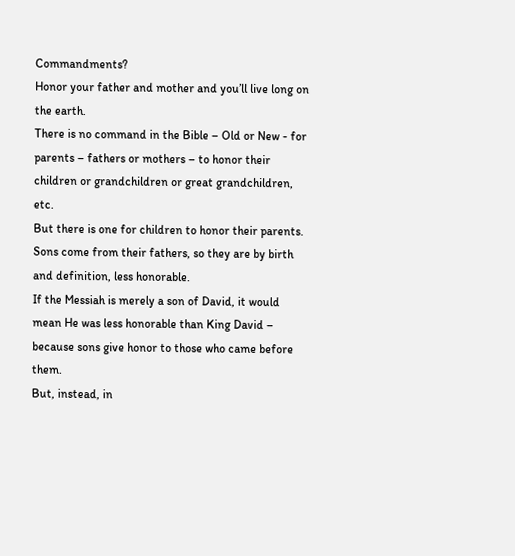Commandments?
Honor your father and mother and you’ll live long on the earth.
There is no command in the Bible – Old or New - for parents – fathers or mothers – to honor their children or grandchildren or great grandchildren, etc.
But there is one for children to honor their parents.
Sons come from their fathers, so they are by birth and definition, less honorable.
If the Messiah is merely a son of David, it would mean He was less honorable than King David – because sons give honor to those who came before them.
But, instead, in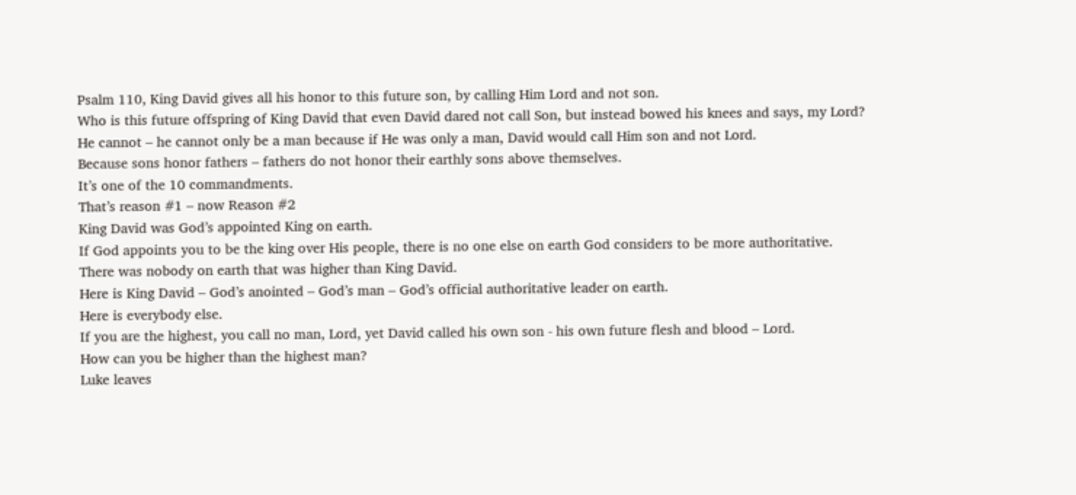Psalm 110, King David gives all his honor to this future son, by calling Him Lord and not son.
Who is this future offspring of King David that even David dared not call Son, but instead bowed his knees and says, my Lord?
He cannot – he cannot only be a man because if He was only a man, David would call Him son and not Lord.
Because sons honor fathers – fathers do not honor their earthly sons above themselves.
It’s one of the 10 commandments.
That’s reason #1 – now Reason #2
King David was God’s appointed King on earth.
If God appoints you to be the king over His people, there is no one else on earth God considers to be more authoritative.
There was nobody on earth that was higher than King David.
Here is King David – God’s anointed – God’s man – God’s official authoritative leader on earth.
Here is everybody else.
If you are the highest, you call no man, Lord, yet David called his own son - his own future flesh and blood – Lord.
How can you be higher than the highest man?
Luke leaves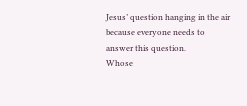Jesus’ question hanging in the air because everyone needs to answer this question.
Whose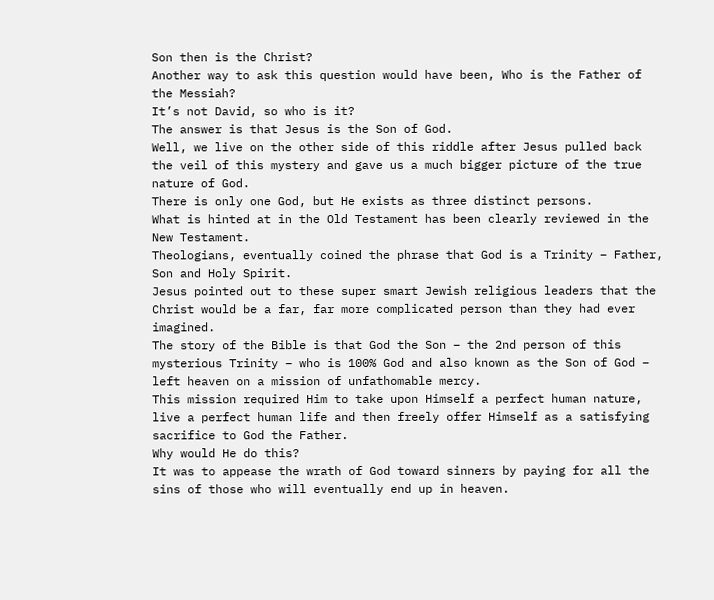Son then is the Christ?
Another way to ask this question would have been, Who is the Father of the Messiah?
It’s not David, so who is it?
The answer is that Jesus is the Son of God.
Well, we live on the other side of this riddle after Jesus pulled back the veil of this mystery and gave us a much bigger picture of the true nature of God.
There is only one God, but He exists as three distinct persons.
What is hinted at in the Old Testament has been clearly reviewed in the New Testament.
Theologians, eventually coined the phrase that God is a Trinity – Father, Son and Holy Spirit.
Jesus pointed out to these super smart Jewish religious leaders that the Christ would be a far, far more complicated person than they had ever imagined.
The story of the Bible is that God the Son – the 2nd person of this mysterious Trinity – who is 100% God and also known as the Son of God – left heaven on a mission of unfathomable mercy.
This mission required Him to take upon Himself a perfect human nature, live a perfect human life and then freely offer Himself as a satisfying sacrifice to God the Father.
Why would He do this?
It was to appease the wrath of God toward sinners by paying for all the sins of those who will eventually end up in heaven.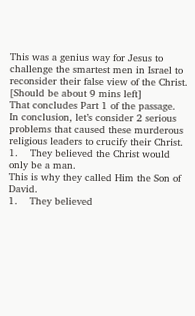This was a genius way for Jesus to challenge the smartest men in Israel to reconsider their false view of the Christ.
[Should be about 9 mins left]
That concludes Part 1 of the passage.
In conclusion, let’s consider 2 serious problems that caused these murderous religious leaders to crucify their Christ.
1.    They believed the Christ would only be a man.
This is why they called Him the Son of David.
1.    They believed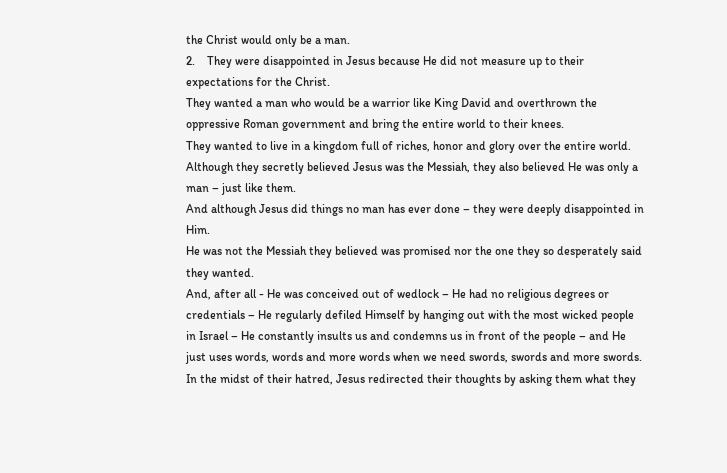the Christ would only be a man.
2.    They were disappointed in Jesus because He did not measure up to their expectations for the Christ.
They wanted a man who would be a warrior like King David and overthrown the oppressive Roman government and bring the entire world to their knees.
They wanted to live in a kingdom full of riches, honor and glory over the entire world.
Although they secretly believed Jesus was the Messiah, they also believed He was only a man – just like them.
And although Jesus did things no man has ever done – they were deeply disappointed in Him.
He was not the Messiah they believed was promised nor the one they so desperately said they wanted.
And, after all - He was conceived out of wedlock – He had no religious degrees or credentials – He regularly defiled Himself by hanging out with the most wicked people in Israel – He constantly insults us and condemns us in front of the people – and He just uses words, words and more words when we need swords, swords and more swords.
In the midst of their hatred, Jesus redirected their thoughts by asking them what they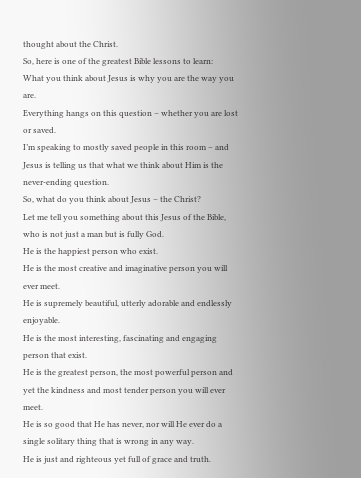thought about the Christ.
So, here is one of the greatest Bible lessons to learn:
What you think about Jesus is why you are the way you are.
Everything hangs on this question – whether you are lost or saved.
I’m speaking to mostly saved people in this room – and Jesus is telling us that what we think about Him is the never-ending question.
So, what do you think about Jesus – the Christ?
Let me tell you something about this Jesus of the Bible, who is not just a man but is fully God.
He is the happiest person who exist.
He is the most creative and imaginative person you will ever meet.
He is supremely beautiful, utterly adorable and endlessly enjoyable.
He is the most interesting, fascinating and engaging person that exist.
He is the greatest person, the most powerful person and yet the kindness and most tender person you will ever meet.
He is so good that He has never, nor will He ever do a single solitary thing that is wrong in any way.
He is just and righteous yet full of grace and truth.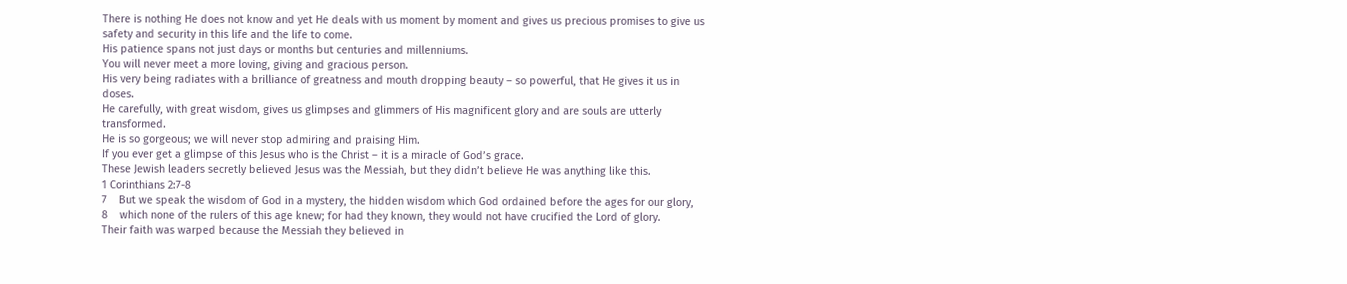There is nothing He does not know and yet He deals with us moment by moment and gives us precious promises to give us safety and security in this life and the life to come.
His patience spans not just days or months but centuries and millenniums.
You will never meet a more loving, giving and gracious person.
His very being radiates with a brilliance of greatness and mouth dropping beauty – so powerful, that He gives it us in doses.
He carefully, with great wisdom, gives us glimpses and glimmers of His magnificent glory and are souls are utterly transformed.
He is so gorgeous; we will never stop admiring and praising Him.
If you ever get a glimpse of this Jesus who is the Christ – it is a miracle of God’s grace.
These Jewish leaders secretly believed Jesus was the Messiah, but they didn’t believe He was anything like this.
1 Corinthians 2:7-8
7    But we speak the wisdom of God in a mystery, the hidden wisdom which God ordained before the ages for our glory,
8    which none of the rulers of this age knew; for had they known, they would not have crucified the Lord of glory.
Their faith was warped because the Messiah they believed in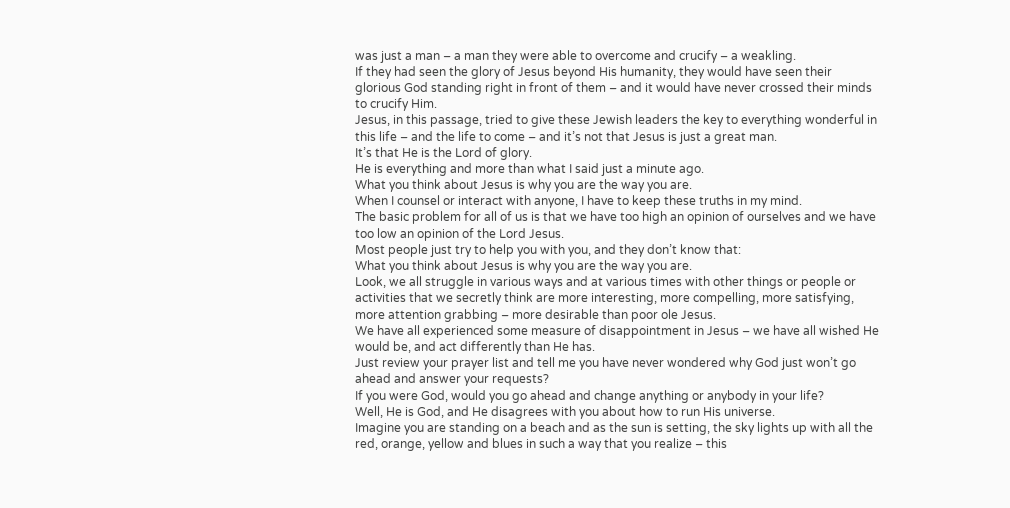was just a man – a man they were able to overcome and crucify – a weakling.
If they had seen the glory of Jesus beyond His humanity, they would have seen their glorious God standing right in front of them – and it would have never crossed their minds to crucify Him.
Jesus, in this passage, tried to give these Jewish leaders the key to everything wonderful in this life – and the life to come – and it’s not that Jesus is just a great man.
It’s that He is the Lord of glory.
He is everything and more than what I said just a minute ago.
What you think about Jesus is why you are the way you are.
When I counsel or interact with anyone, I have to keep these truths in my mind.
The basic problem for all of us is that we have too high an opinion of ourselves and we have too low an opinion of the Lord Jesus.
Most people just try to help you with you, and they don’t know that:
What you think about Jesus is why you are the way you are.
Look, we all struggle in various ways and at various times with other things or people or activities that we secretly think are more interesting, more compelling, more satisfying, more attention grabbing – more desirable than poor ole Jesus.
We have all experienced some measure of disappointment in Jesus – we have all wished He would be, and act differently than He has.
Just review your prayer list and tell me you have never wondered why God just won’t go ahead and answer your requests?
If you were God, would you go ahead and change anything or anybody in your life?
Well, He is God, and He disagrees with you about how to run His universe.
Imagine you are standing on a beach and as the sun is setting, the sky lights up with all the red, orange, yellow and blues in such a way that you realize – this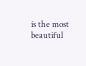is the most beautiful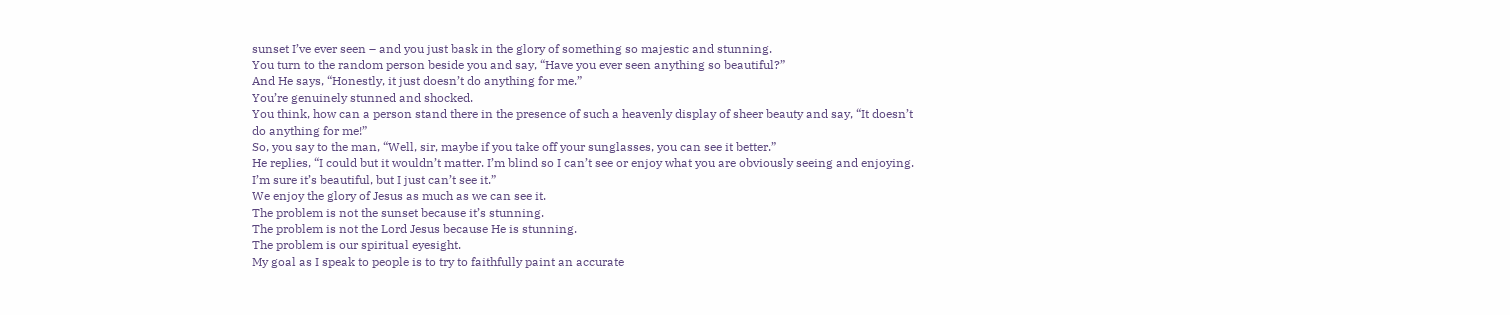sunset I’ve ever seen – and you just bask in the glory of something so majestic and stunning.
You turn to the random person beside you and say, “Have you ever seen anything so beautiful?”
And He says, “Honestly, it just doesn’t do anything for me.”
You’re genuinely stunned and shocked.
You think, how can a person stand there in the presence of such a heavenly display of sheer beauty and say, “It doesn’t do anything for me!”
So, you say to the man, “Well, sir, maybe if you take off your sunglasses, you can see it better.”
He replies, “I could but it wouldn’t matter. I’m blind so I can’t see or enjoy what you are obviously seeing and enjoying. I’m sure it’s beautiful, but I just can’t see it.”
We enjoy the glory of Jesus as much as we can see it.
The problem is not the sunset because it’s stunning.
The problem is not the Lord Jesus because He is stunning.
The problem is our spiritual eyesight.
My goal as I speak to people is to try to faithfully paint an accurate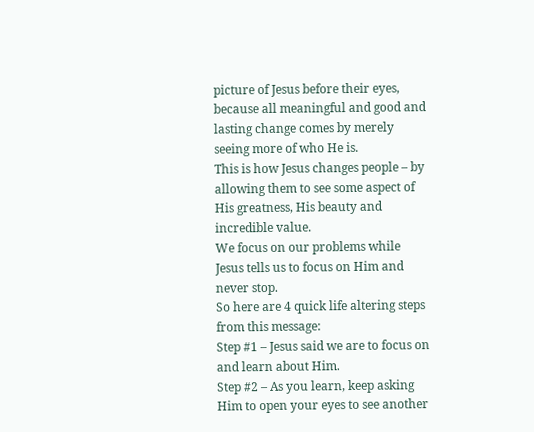picture of Jesus before their eyes, because all meaningful and good and lasting change comes by merely seeing more of who He is.
This is how Jesus changes people – by allowing them to see some aspect of His greatness, His beauty and incredible value.
We focus on our problems while Jesus tells us to focus on Him and never stop.
So here are 4 quick life altering steps from this message:
Step #1 – Jesus said we are to focus on and learn about Him.
Step #2 – As you learn, keep asking Him to open your eyes to see another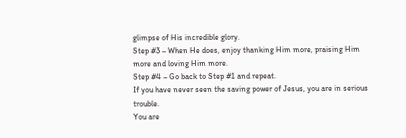glimpse of His incredible glory.
Step #3 – When He does, enjoy thanking Him more, praising Him more and loving Him more.
Step #4 – Go back to Step #1 and repeat.
If you have never seen the saving power of Jesus, you are in serious trouble.
You are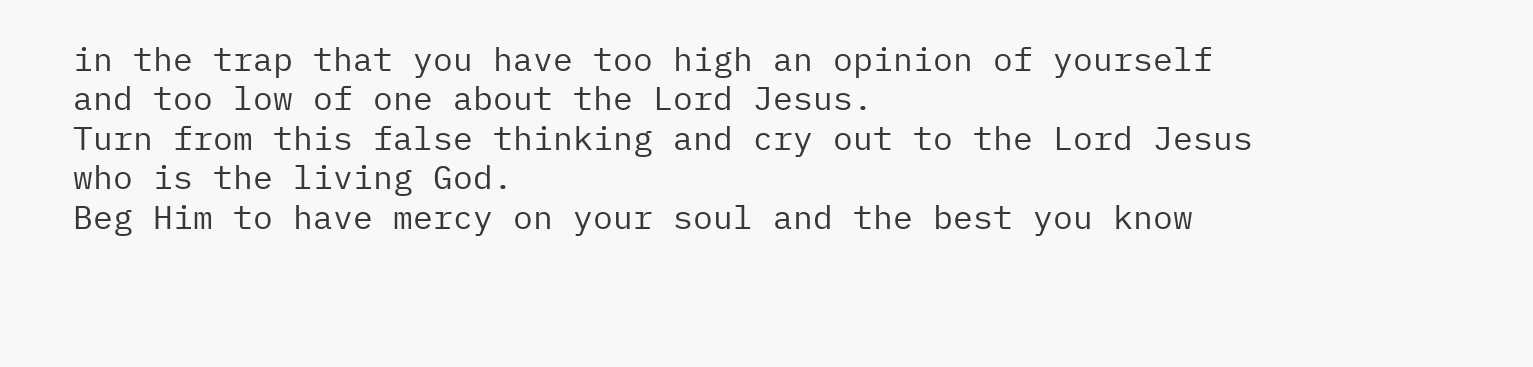in the trap that you have too high an opinion of yourself and too low of one about the Lord Jesus.
Turn from this false thinking and cry out to the Lord Jesus who is the living God.
Beg Him to have mercy on your soul and the best you know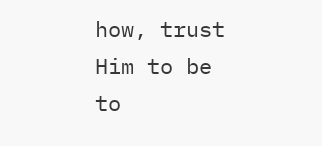how, trust Him to be to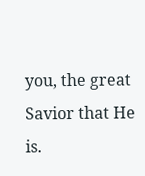you, the great Savior that He is.